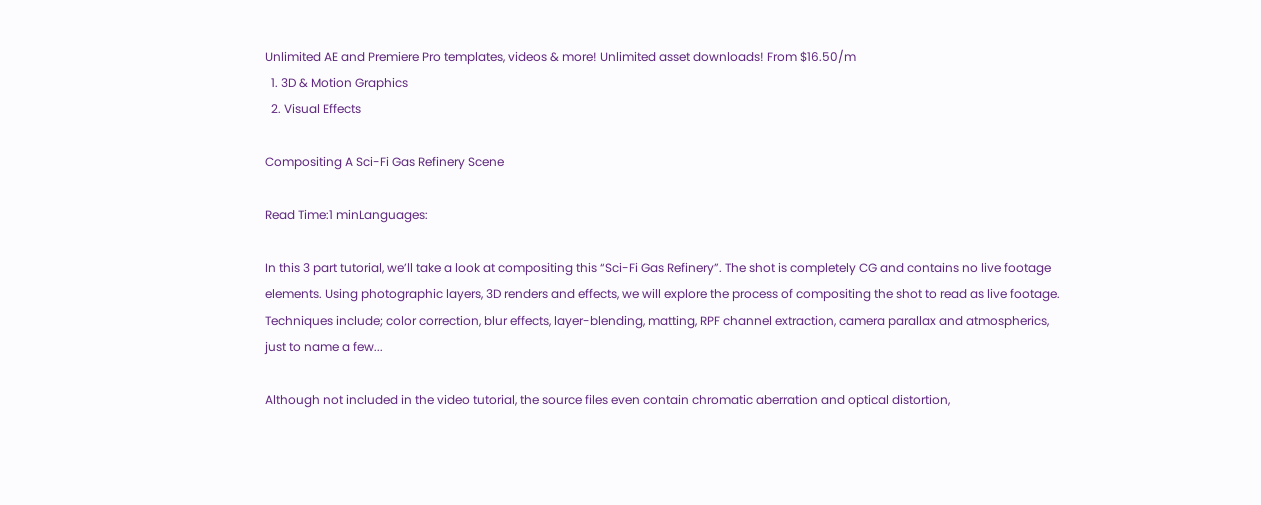Unlimited AE and Premiere Pro templates, videos & more! Unlimited asset downloads! From $16.50/m
  1. 3D & Motion Graphics
  2. Visual Effects

Compositing A Sci-Fi Gas Refinery Scene

Read Time:1 minLanguages:

In this 3 part tutorial, we’ll take a look at compositing this “Sci-Fi Gas Refinery”. The shot is completely CG and contains no live footage elements. Using photographic layers, 3D renders and effects, we will explore the process of compositing the shot to read as live footage. Techniques include; color correction, blur effects, layer-blending, matting, RPF channel extraction, camera parallax and atmospherics, just to name a few...

Although not included in the video tutorial, the source files even contain chromatic aberration and optical distortion,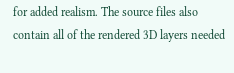for added realism. The source files also contain all of the rendered 3D layers needed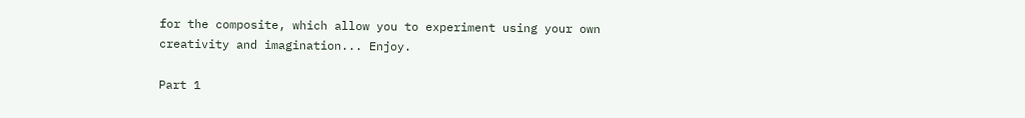for the composite, which allow you to experiment using your own creativity and imagination... Enjoy.

Part 1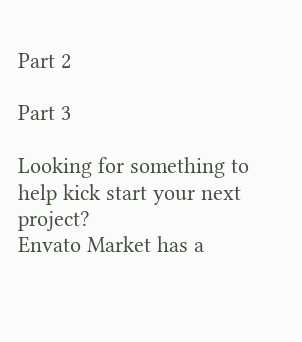Part 2

Part 3

Looking for something to help kick start your next project?
Envato Market has a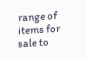range of items for sale to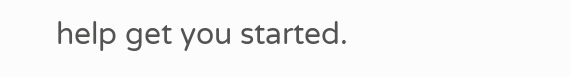help get you started.